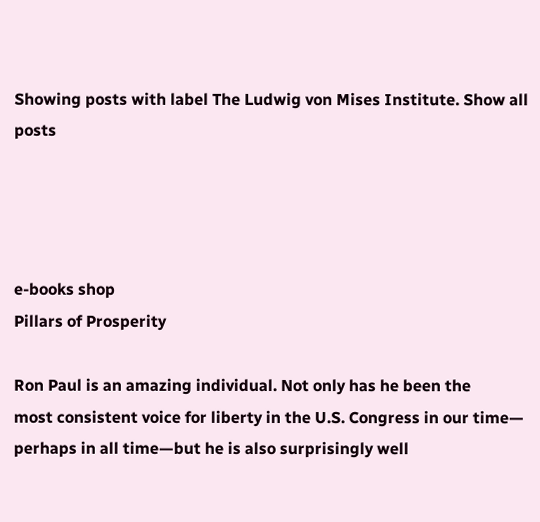Showing posts with label The Ludwig von Mises Institute. Show all posts




e-books shop
Pillars of Prosperity

Ron Paul is an amazing individual. Not only has he been the
most consistent voice for liberty in the U.S. Congress in our time—
perhaps in all time—but he is also surprisingly well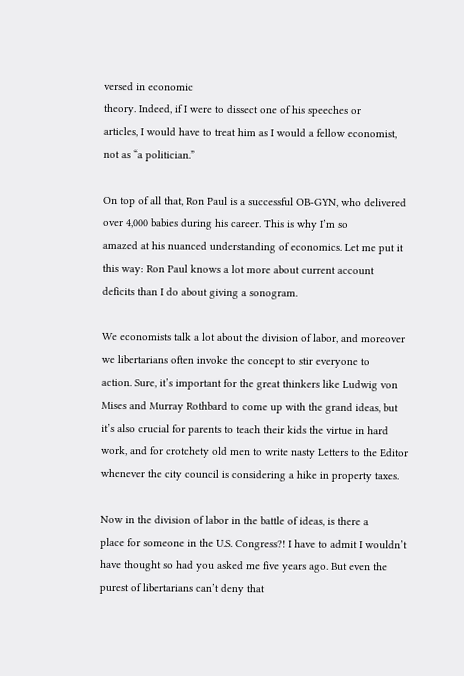versed in economic
theory. Indeed, if I were to dissect one of his speeches or
articles, I would have to treat him as I would a fellow economist,
not as “a politician.”

On top of all that, Ron Paul is a successful OB-GYN, who delivered
over 4,000 babies during his career. This is why I’m so
amazed at his nuanced understanding of economics. Let me put it
this way: Ron Paul knows a lot more about current account
deficits than I do about giving a sonogram.

We economists talk a lot about the division of labor, and moreover
we libertarians often invoke the concept to stir everyone to
action. Sure, it’s important for the great thinkers like Ludwig von
Mises and Murray Rothbard to come up with the grand ideas, but
it’s also crucial for parents to teach their kids the virtue in hard
work, and for crotchety old men to write nasty Letters to the Editor
whenever the city council is considering a hike in property taxes.

Now in the division of labor in the battle of ideas, is there a
place for someone in the U.S. Congress?! I have to admit I wouldn’t
have thought so had you asked me five years ago. But even the
purest of libertarians can’t deny that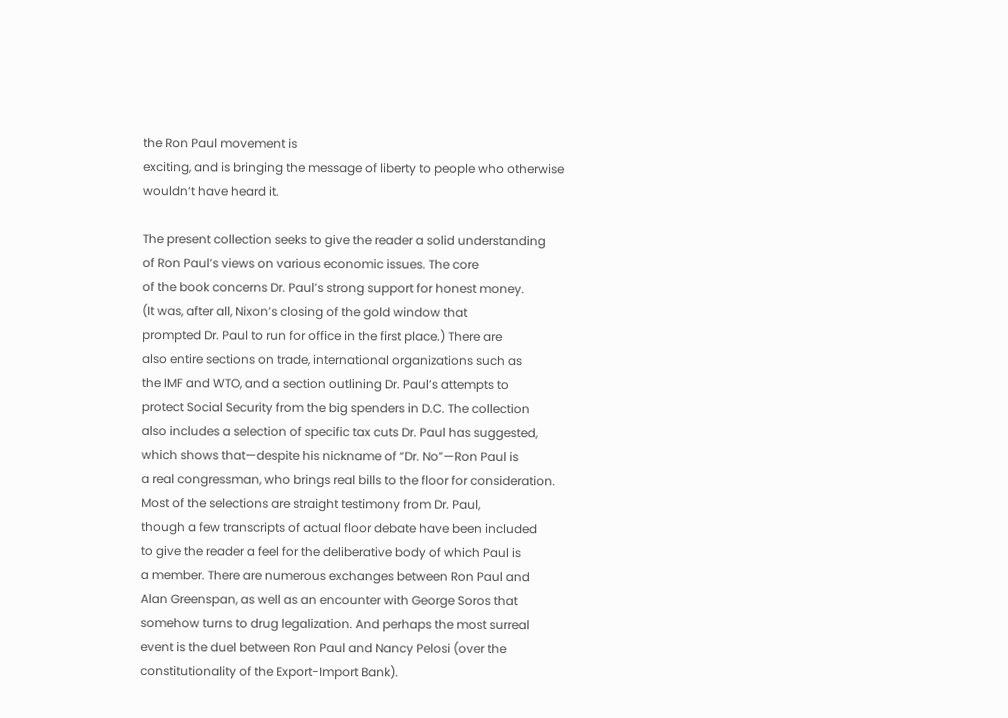the Ron Paul movement is
exciting, and is bringing the message of liberty to people who otherwise
wouldn’t have heard it.

The present collection seeks to give the reader a solid understanding
of Ron Paul’s views on various economic issues. The core
of the book concerns Dr. Paul’s strong support for honest money.
(It was, after all, Nixon’s closing of the gold window that
prompted Dr. Paul to run for office in the first place.) There are
also entire sections on trade, international organizations such as
the IMF and WTO, and a section outlining Dr. Paul’s attempts to
protect Social Security from the big spenders in D.C. The collection
also includes a selection of specific tax cuts Dr. Paul has suggested,
which shows that—despite his nickname of “Dr. No”—Ron Paul is
a real congressman, who brings real bills to the floor for consideration.
Most of the selections are straight testimony from Dr. Paul,
though a few transcripts of actual floor debate have been included
to give the reader a feel for the deliberative body of which Paul is
a member. There are numerous exchanges between Ron Paul and
Alan Greenspan, as well as an encounter with George Soros that
somehow turns to drug legalization. And perhaps the most surreal
event is the duel between Ron Paul and Nancy Pelosi (over the
constitutionality of the Export-Import Bank).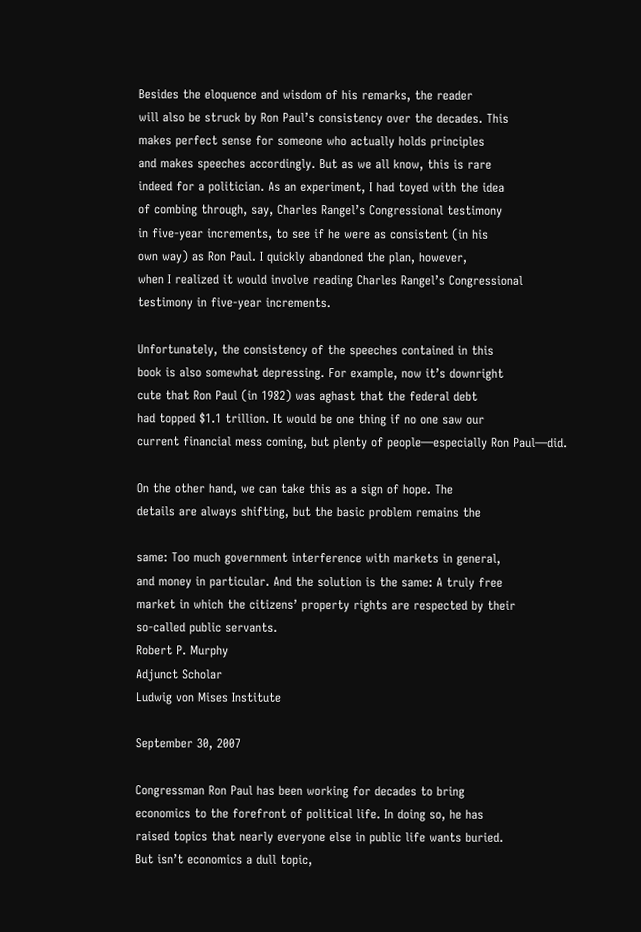Besides the eloquence and wisdom of his remarks, the reader
will also be struck by Ron Paul’s consistency over the decades. This
makes perfect sense for someone who actually holds principles
and makes speeches accordingly. But as we all know, this is rare
indeed for a politician. As an experiment, I had toyed with the idea
of combing through, say, Charles Rangel’s Congressional testimony
in five-year increments, to see if he were as consistent (in his
own way) as Ron Paul. I quickly abandoned the plan, however,
when I realized it would involve reading Charles Rangel’s Congressional
testimony in five-year increments.

Unfortunately, the consistency of the speeches contained in this
book is also somewhat depressing. For example, now it’s downright
cute that Ron Paul (in 1982) was aghast that the federal debt
had topped $1.1 trillion. It would be one thing if no one saw our
current financial mess coming, but plenty of people—especially Ron Paul—did.

On the other hand, we can take this as a sign of hope. The
details are always shifting, but the basic problem remains the

same: Too much government interference with markets in general,
and money in particular. And the solution is the same: A truly free
market in which the citizens’ property rights are respected by their
so-called public servants.
Robert P. Murphy
Adjunct Scholar
Ludwig von Mises Institute

September 30, 2007

Congressman Ron Paul has been working for decades to bring
economics to the forefront of political life. In doing so, he has
raised topics that nearly everyone else in public life wants buried.
But isn’t economics a dull topic,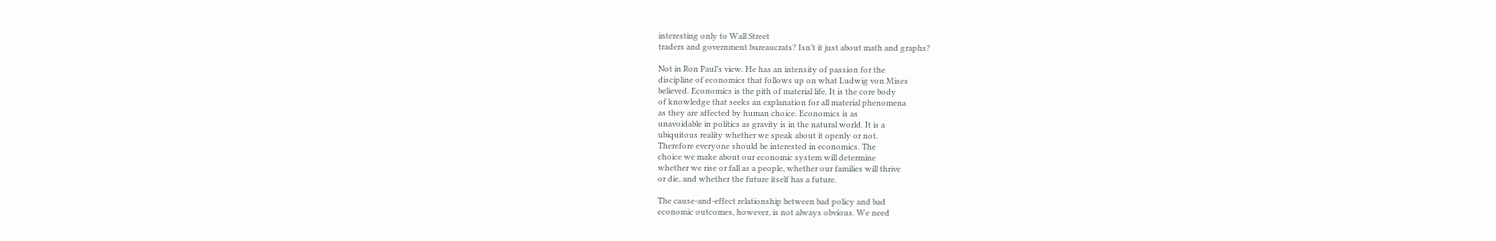interesting only to Wall Street
traders and government bureaucrats? Isn’t it just about math and graphs?

Not in Ron Paul’s view. He has an intensity of passion for the
discipline of economics that follows up on what Ludwig von Mises
believed. Economics is the pith of material life. It is the core body
of knowledge that seeks an explanation for all material phenomena
as they are affected by human choice. Economics is as
unavoidable in politics as gravity is in the natural world. It is a
ubiquitous reality whether we speak about it openly or not.
Therefore everyone should be interested in economics. The
choice we make about our economic system will determine
whether we rise or fall as a people, whether our families will thrive
or die, and whether the future itself has a future.

The cause-and-effect relationship between bad policy and bad
economic outcomes, however, is not always obvious. We need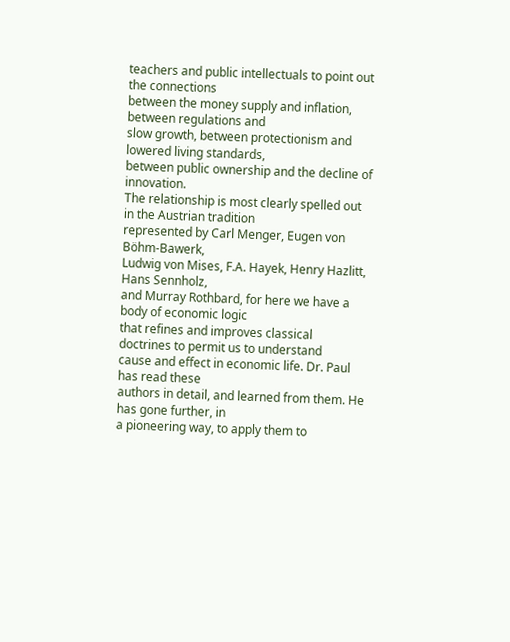teachers and public intellectuals to point out the connections
between the money supply and inflation, between regulations and
slow growth, between protectionism and lowered living standards,
between public ownership and the decline of innovation.
The relationship is most clearly spelled out in the Austrian tradition
represented by Carl Menger, Eugen von Böhm-Bawerk,
Ludwig von Mises, F.A. Hayek, Henry Hazlitt, Hans Sennholz,
and Murray Rothbard, for here we have a body of economic logic
that refines and improves classical doctrines to permit us to understand
cause and effect in economic life. Dr. Paul has read these
authors in detail, and learned from them. He has gone further, in
a pioneering way, to apply them to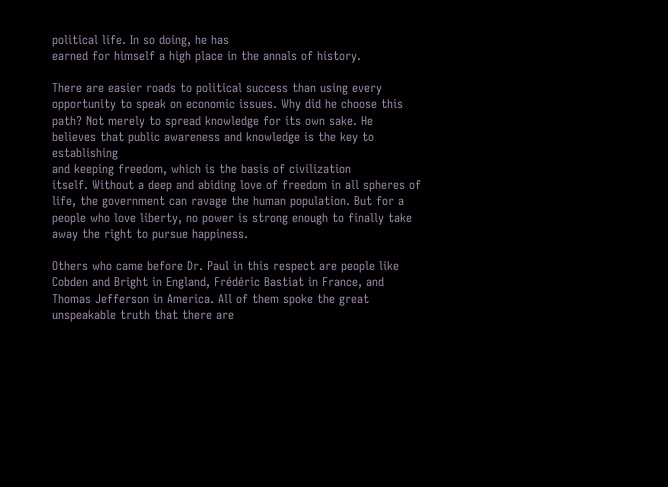political life. In so doing, he has
earned for himself a high place in the annals of history.

There are easier roads to political success than using every
opportunity to speak on economic issues. Why did he choose this
path? Not merely to spread knowledge for its own sake. He
believes that public awareness and knowledge is the key to establishing
and keeping freedom, which is the basis of civilization
itself. Without a deep and abiding love of freedom in all spheres of
life, the government can ravage the human population. But for a
people who love liberty, no power is strong enough to finally take
away the right to pursue happiness.

Others who came before Dr. Paul in this respect are people like
Cobden and Bright in England, Frédéric Bastiat in France, and
Thomas Jefferson in America. All of them spoke the great
unspeakable truth that there are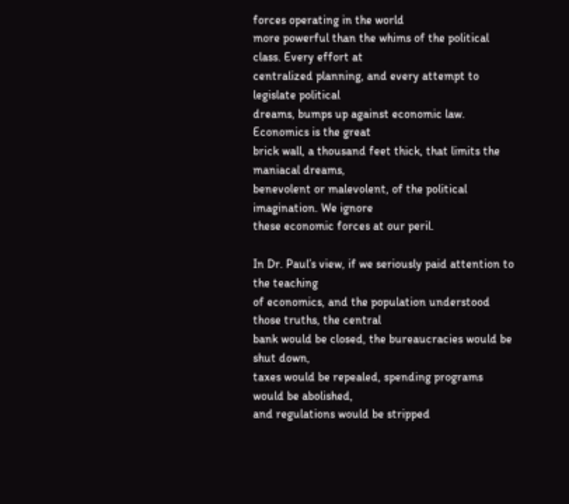forces operating in the world
more powerful than the whims of the political class. Every effort at
centralized planning, and every attempt to legislate political
dreams, bumps up against economic law. Economics is the great
brick wall, a thousand feet thick, that limits the maniacal dreams,
benevolent or malevolent, of the political imagination. We ignore
these economic forces at our peril.

In Dr. Paul’s view, if we seriously paid attention to the teaching
of economics, and the population understood those truths, the central
bank would be closed, the bureaucracies would be shut down,
taxes would be repealed, spending programs would be abolished,
and regulations would be stripped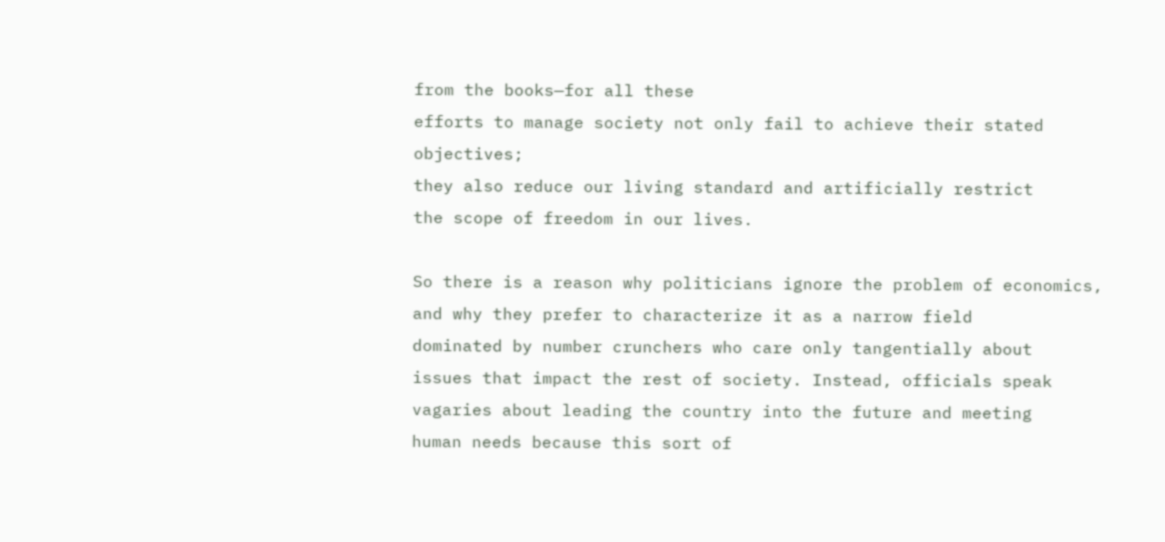from the books—for all these
efforts to manage society not only fail to achieve their stated objectives;
they also reduce our living standard and artificially restrict
the scope of freedom in our lives.

So there is a reason why politicians ignore the problem of economics,
and why they prefer to characterize it as a narrow field
dominated by number crunchers who care only tangentially about
issues that impact the rest of society. Instead, officials speak
vagaries about leading the country into the future and meeting
human needs because this sort of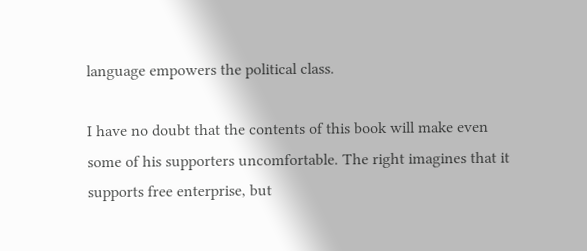language empowers the political class.

I have no doubt that the contents of this book will make even
some of his supporters uncomfortable. The right imagines that it
supports free enterprise, but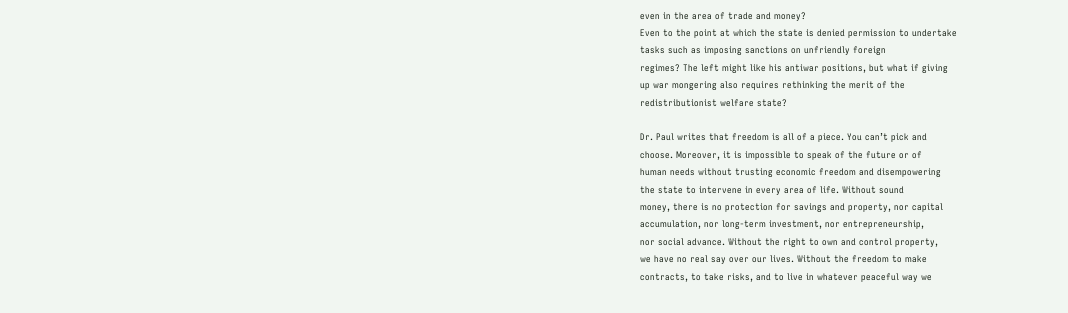even in the area of trade and money?
Even to the point at which the state is denied permission to undertake
tasks such as imposing sanctions on unfriendly foreign
regimes? The left might like his antiwar positions, but what if giving
up war mongering also requires rethinking the merit of the
redistributionist welfare state?

Dr. Paul writes that freedom is all of a piece. You can’t pick and
choose. Moreover, it is impossible to speak of the future or of
human needs without trusting economic freedom and disempowering
the state to intervene in every area of life. Without sound
money, there is no protection for savings and property, nor capital
accumulation, nor long-term investment, nor entrepreneurship,
nor social advance. Without the right to own and control property,
we have no real say over our lives. Without the freedom to make
contracts, to take risks, and to live in whatever peaceful way we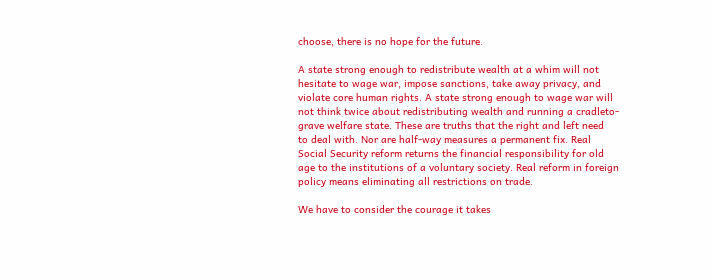choose, there is no hope for the future.

A state strong enough to redistribute wealth at a whim will not
hesitate to wage war, impose sanctions, take away privacy, and
violate core human rights. A state strong enough to wage war will
not think twice about redistributing wealth and running a cradleto-
grave welfare state. These are truths that the right and left need
to deal with. Nor are half-way measures a permanent fix. Real
Social Security reform returns the financial responsibility for old
age to the institutions of a voluntary society. Real reform in foreign
policy means eliminating all restrictions on trade.

We have to consider the courage it takes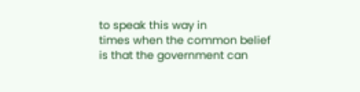to speak this way in
times when the common belief is that the government can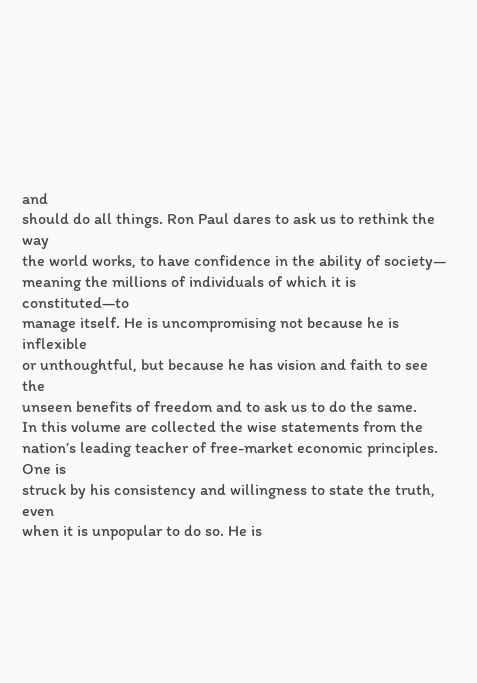and
should do all things. Ron Paul dares to ask us to rethink the way
the world works, to have confidence in the ability of society—
meaning the millions of individuals of which it is constituted—to
manage itself. He is uncompromising not because he is inflexible
or unthoughtful, but because he has vision and faith to see the
unseen benefits of freedom and to ask us to do the same.
In this volume are collected the wise statements from the
nation’s leading teacher of free-market economic principles. One is
struck by his consistency and willingness to state the truth, even
when it is unpopular to do so. He is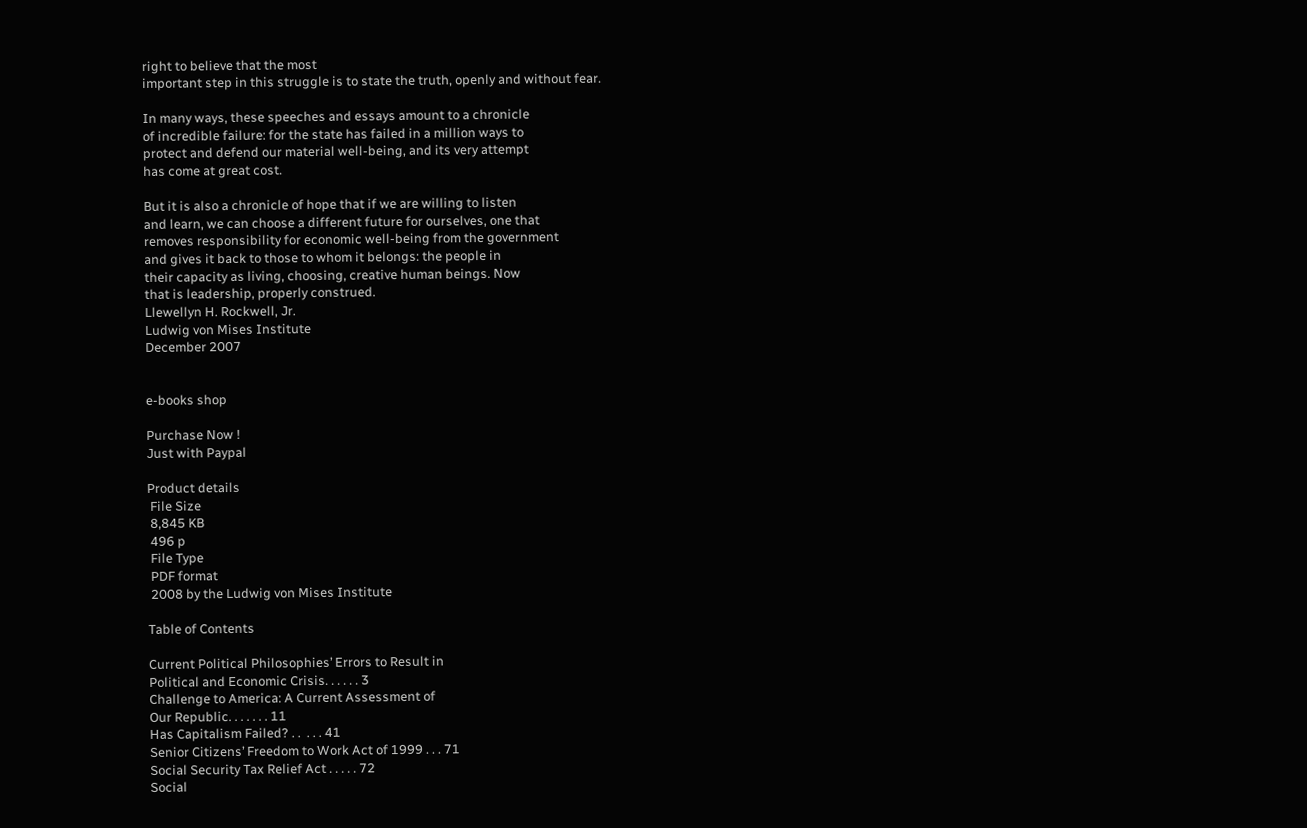right to believe that the most
important step in this struggle is to state the truth, openly and without fear.

In many ways, these speeches and essays amount to a chronicle
of incredible failure: for the state has failed in a million ways to
protect and defend our material well-being, and its very attempt
has come at great cost.

But it is also a chronicle of hope that if we are willing to listen
and learn, we can choose a different future for ourselves, one that
removes responsibility for economic well-being from the government
and gives it back to those to whom it belongs: the people in
their capacity as living, choosing, creative human beings. Now
that is leadership, properly construed.
Llewellyn H. Rockwell, Jr.
Ludwig von Mises Institute
December 2007


e-books shop

Purchase Now !
Just with Paypal

Product details
 File Size
 8,845 KB
 496 p
 File Type
 PDF format
 2008 by the Ludwig von Mises Institute

Table of Contents

Current Political Philosophies’ Errors to Result in
Political and Economic Crisis. . . . . . 3
Challenge to America: A Current Assessment of
Our Republic. . . . . . . 11
Has Capitalism Failed? . .  . . . 41
Senior Citizens’ Freedom to Work Act of 1999 . . . 71
Social Security Tax Relief Act . . . . . 72
Social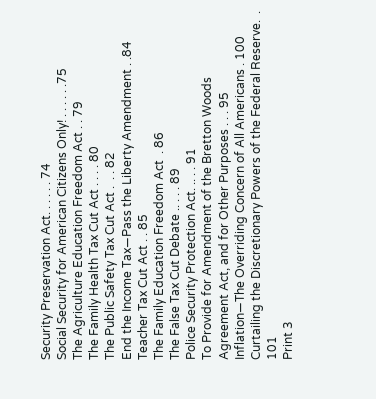Security Preservation Act. . . . . . 74
Social Security for American Citizens Only! . . . . . .75
The Agriculture Education Freedom Act . . 79
The Family Health Tax Cut Act . . . . 80
The Public Safety Tax Cut Act .  . . 82
End the Income Tax—Pass the Liberty Amendment . .84
Teacher Tax Cut Act . . 85
The Family Education Freedom Act  . 86
The False Tax Cut Debate .. . . . 89
Police Security Protection Act. .. . . 91
To Provide for Amendment of the Bretton Woods
Agreement Act, and for Other Purposes . . . 95
Inflation—The Overriding Concern of All Americans . 100
Curtailing the Discretionary Powers of the Federal Reserve.  . 101
Print 3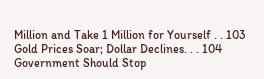Million and Take 1 Million for Yourself . . 103
Gold Prices Soar; Dollar Declines. . . 104
Government Should Stop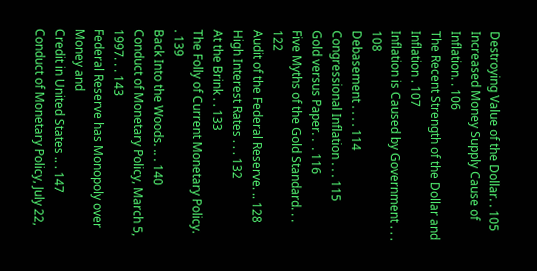Destroying Value of the Dollar. . 105
Increased Money Supply Cause of Inflation. . 106
The Recent Strength of the Dollar and Inflation . 107
Inflation is Caused by Government . . . 108
Debasement . . . . 114
Congressional Inflation . . . 115
Gold versus Paper. .  . 116
Five Myths of the Gold Standard. . . 122
Audit of the Federal Reserve. .. 128
High Interest Rates . . . 132
At the Brink . . 133
The Folly of Current Monetary Policy.  . 139
Back Into the Woods. .. . 140
Conduct of Monetary Policy, March 5, 1997. . . 143
Federal Reserve has Monopoly over Money and
Credit in United States .. . 147
Conduct of Monetary Policy, July 22,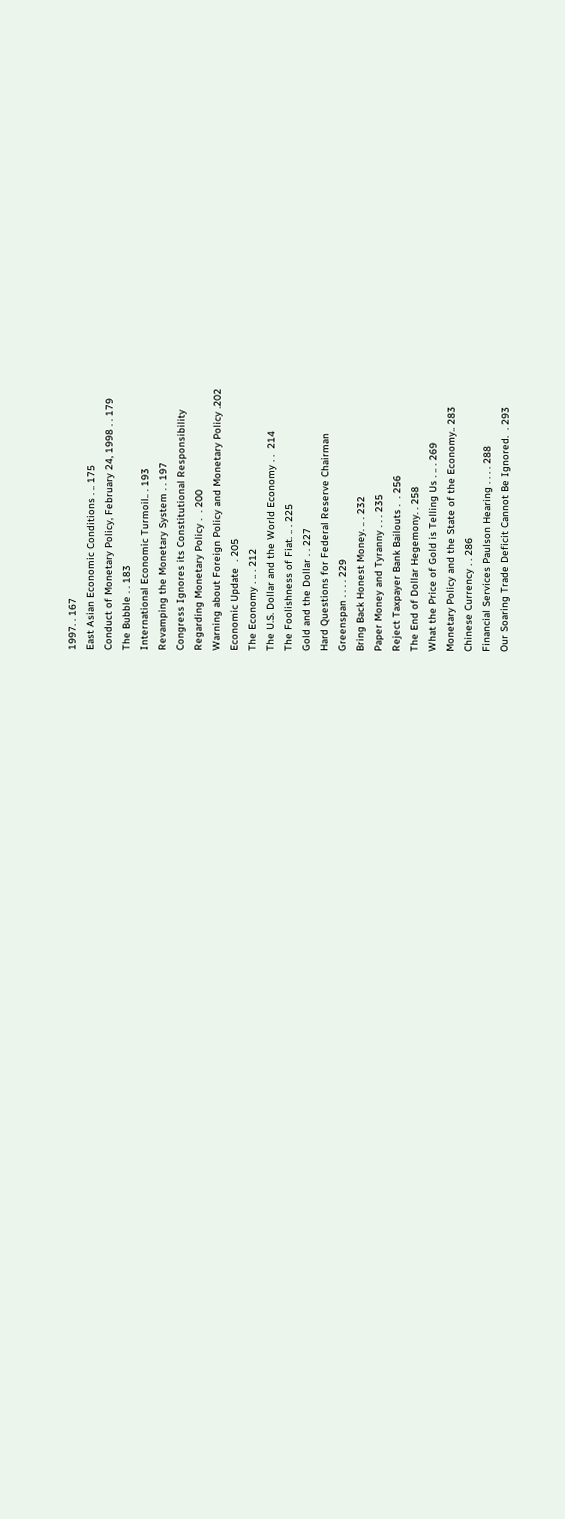1997. . 167
East Asian Economic Conditions . .. 175
Conduct of Monetary Policy, February 24, 1998 . . 179
The Bubble . . 183
International Economic Turmoil.. . 193
Revamping the Monetary System . . 197
Congress Ignores its Constitutional Responsibility
Regarding Monetary Policy .  . 200
Warning about Foreign Policy and Monetary Policy .202
Economic Update  . 205
The Economy . .. . 212
The U.S. Dollar and the World Economy . .  214
The Foolishness of Fiat. .. . 225
Gold and the Dollar . . 227
Hard Questions for Federal Reserve Chairman
Greenspan . . . . 229
Bring Back Honest Money. .. . 232
Paper Money and Tyranny . . . 235
Reject Taxpayer Bank Bailouts .  . 256
The End of Dollar Hegemony. . 258
What the Price of Gold is Telling Us . .. . 269
Monetary Policy and the State of the Economy.. 283
Chinese Currency . . 286
Financial Services Paulson Hearing . . . . 288
Our Soaring Trade Deficit Cannot Be Ignored.  . 293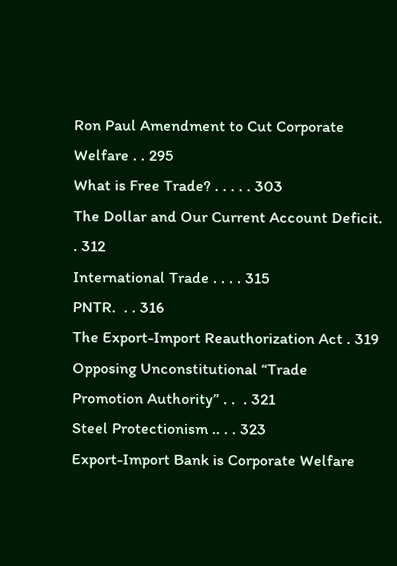Ron Paul Amendment to Cut Corporate Welfare . . 295
What is Free Trade? . . . . . 303
The Dollar and Our Current Account Deficit.  . 312
International Trade . . . . 315
PNTR.  . . 316
The Export-Import Reauthorization Act . 319
Opposing Unconstitutional “Trade
Promotion Authority” . .  . 321
Steel Protectionism .. . . 323
Export-Import Bank is Corporate Welfare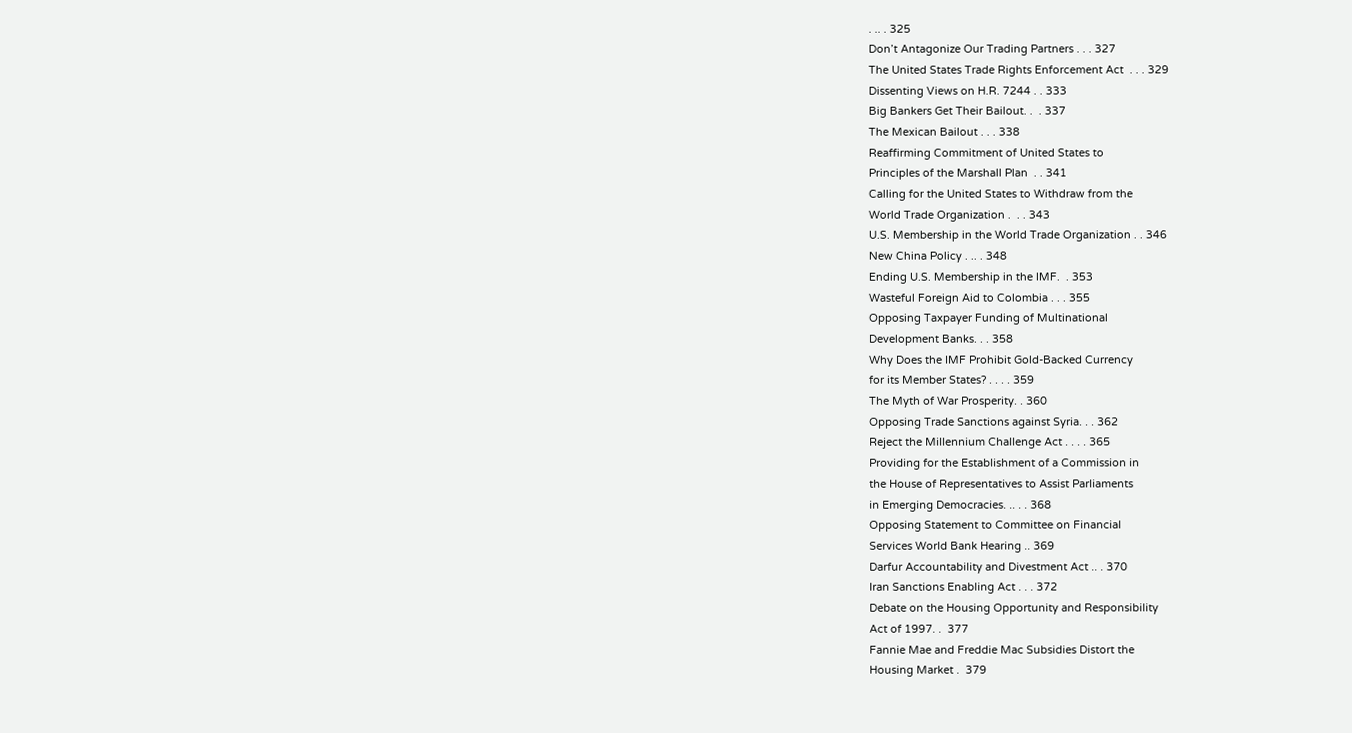. .. . 325
Don’t Antagonize Our Trading Partners . . . 327
The United States Trade Rights Enforcement Act  . . . 329
Dissenting Views on H.R. 7244 . . 333
Big Bankers Get Their Bailout. .  . 337
The Mexican Bailout . . . 338
Reaffirming Commitment of United States to
Principles of the Marshall Plan  . . 341
Calling for the United States to Withdraw from the
World Trade Organization .  . . 343
U.S. Membership in the World Trade Organization . . 346
New China Policy . .. . 348
Ending U.S. Membership in the IMF.  . 353
Wasteful Foreign Aid to Colombia . . . 355
Opposing Taxpayer Funding of Multinational
Development Banks. . . 358
Why Does the IMF Prohibit Gold-Backed Currency
for its Member States? . . . . 359
The Myth of War Prosperity. . 360
Opposing Trade Sanctions against Syria. . . 362
Reject the Millennium Challenge Act . . . . 365
Providing for the Establishment of a Commission in
the House of Representatives to Assist Parliaments
in Emerging Democracies. .. . . 368
Opposing Statement to Committee on Financial
Services World Bank Hearing .. 369
Darfur Accountability and Divestment Act .. . 370
Iran Sanctions Enabling Act . . . 372
Debate on the Housing Opportunity and Responsibility
Act of 1997. .  377
Fannie Mae and Freddie Mac Subsidies Distort the
Housing Market .  379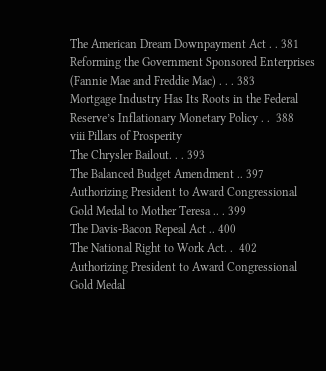The American Dream Downpayment Act . . 381
Reforming the Government Sponsored Enterprises
(Fannie Mae and Freddie Mac) . . . 383
Mortgage Industry Has Its Roots in the Federal
Reserve’s Inflationary Monetary Policy . .  388
viii Pillars of Prosperity
The Chrysler Bailout. . . 393
The Balanced Budget Amendment .. 397
Authorizing President to Award Congressional
Gold Medal to Mother Teresa .. . 399
The Davis-Bacon Repeal Act .. 400
The National Right to Work Act. .  402
Authorizing President to Award Congressional
Gold Medal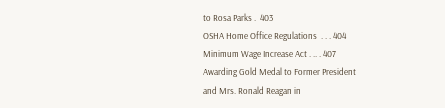to Rosa Parks .  403
OSHA Home Office Regulations  . . . 404
Minimum Wage Increase Act . .. . 407
Awarding Gold Medal to Former President
and Mrs. Ronald Reagan in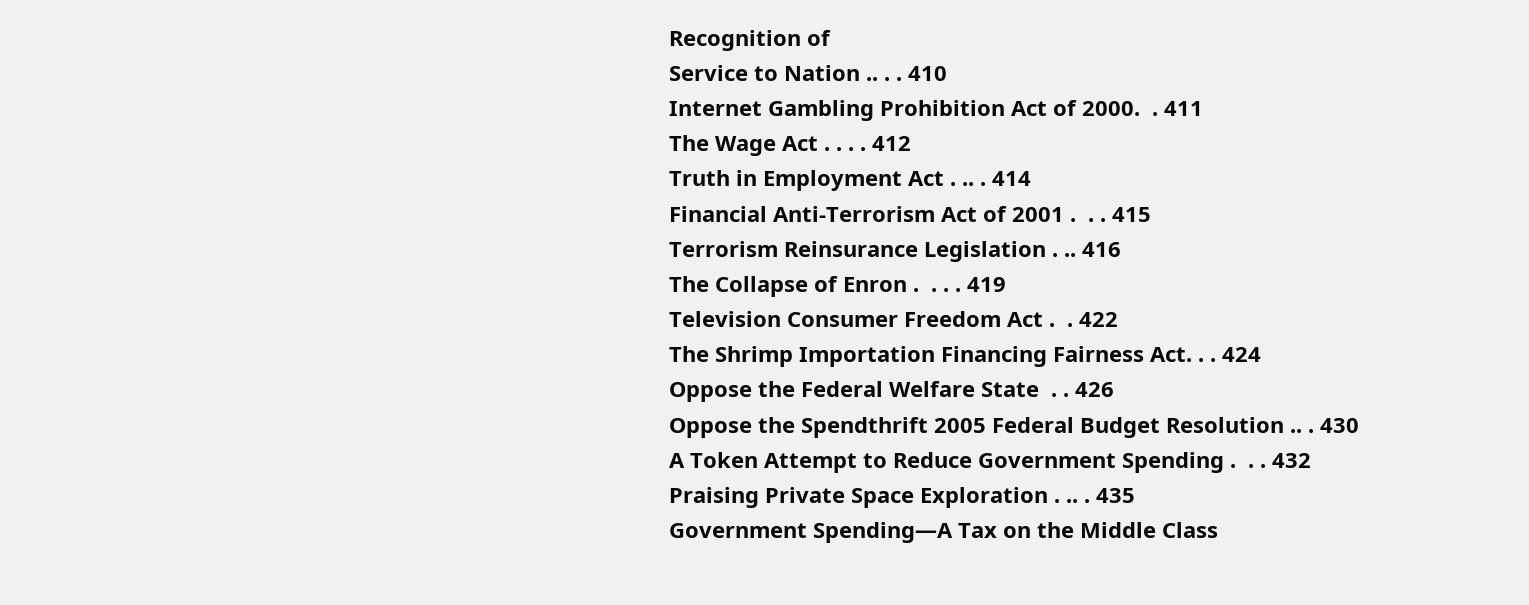Recognition of
Service to Nation .. . . 410
Internet Gambling Prohibition Act of 2000.  . 411
The Wage Act . . . . 412
Truth in Employment Act . .. . 414
Financial Anti-Terrorism Act of 2001 .  . . 415
Terrorism Reinsurance Legislation . .. 416
The Collapse of Enron .  . . . 419
Television Consumer Freedom Act .  . 422
The Shrimp Importation Financing Fairness Act. . . 424
Oppose the Federal Welfare State  . . 426
Oppose the Spendthrift 2005 Federal Budget Resolution .. . 430
A Token Attempt to Reduce Government Spending .  . . 432
Praising Private Space Exploration . .. . 435
Government Spending—A Tax on the Middle Class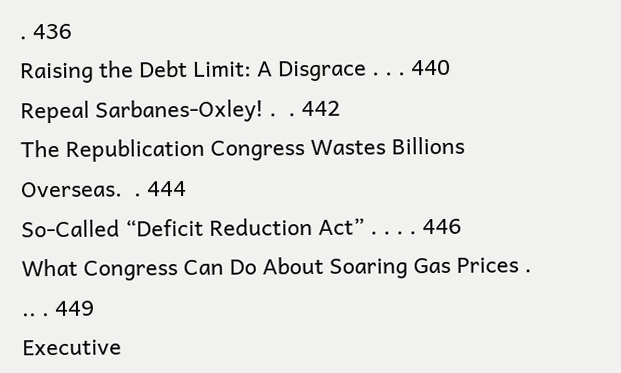. 436
Raising the Debt Limit: A Disgrace . . . 440
Repeal Sarbanes-Oxley! .  . 442
The Republication Congress Wastes Billions
Overseas.  . 444
So-Called “Deficit Reduction Act” . . . . 446
What Congress Can Do About Soaring Gas Prices . .. . 449
Executive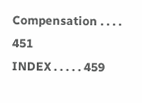Compensation . . . . 451
INDEX . . . . . 459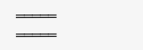═════ ═════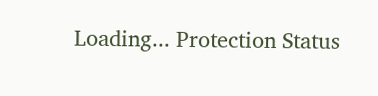Loading... Protection Status